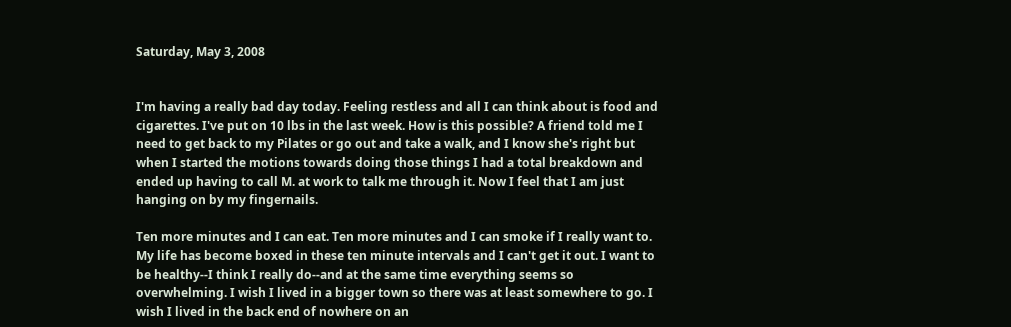Saturday, May 3, 2008


I'm having a really bad day today. Feeling restless and all I can think about is food and cigarettes. I've put on 10 lbs in the last week. How is this possible? A friend told me I need to get back to my Pilates or go out and take a walk, and I know she's right but when I started the motions towards doing those things I had a total breakdown and ended up having to call M. at work to talk me through it. Now I feel that I am just hanging on by my fingernails.

Ten more minutes and I can eat. Ten more minutes and I can smoke if I really want to. My life has become boxed in these ten minute intervals and I can't get it out. I want to be healthy--I think I really do--and at the same time everything seems so overwhelming. I wish I lived in a bigger town so there was at least somewhere to go. I wish I lived in the back end of nowhere on an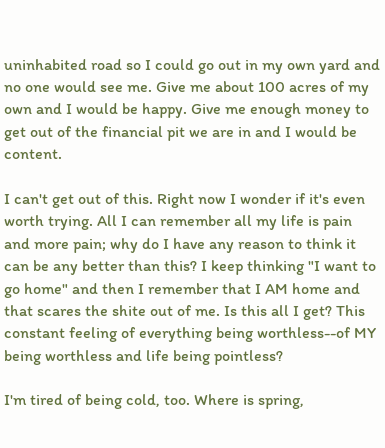uninhabited road so I could go out in my own yard and no one would see me. Give me about 100 acres of my own and I would be happy. Give me enough money to get out of the financial pit we are in and I would be content.

I can't get out of this. Right now I wonder if it's even worth trying. All I can remember all my life is pain and more pain; why do I have any reason to think it can be any better than this? I keep thinking "I want to go home" and then I remember that I AM home and that scares the shite out of me. Is this all I get? This constant feeling of everything being worthless--of MY being worthless and life being pointless?

I'm tired of being cold, too. Where is spring,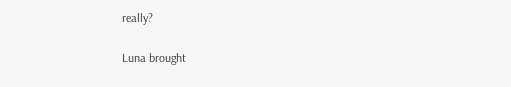really?

Luna brought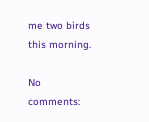me two birds this morning.

No comments: